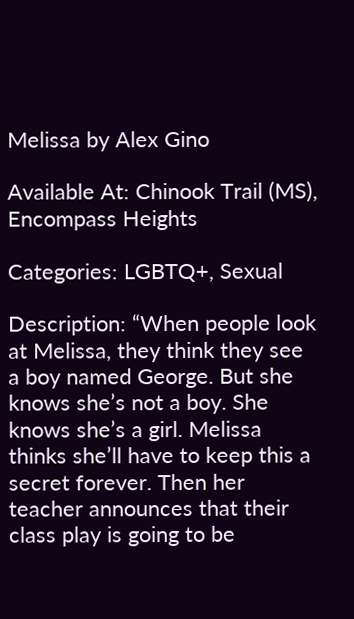Melissa by Alex Gino

Available At: Chinook Trail (MS), Encompass Heights

Categories: LGBTQ+, Sexual

Description: “When people look at Melissa, they think they see a boy named George. But she knows she’s not a boy. She knows she’s a girl. Melissa thinks she’ll have to keep this a secret forever. Then her teacher announces that their class play is going to be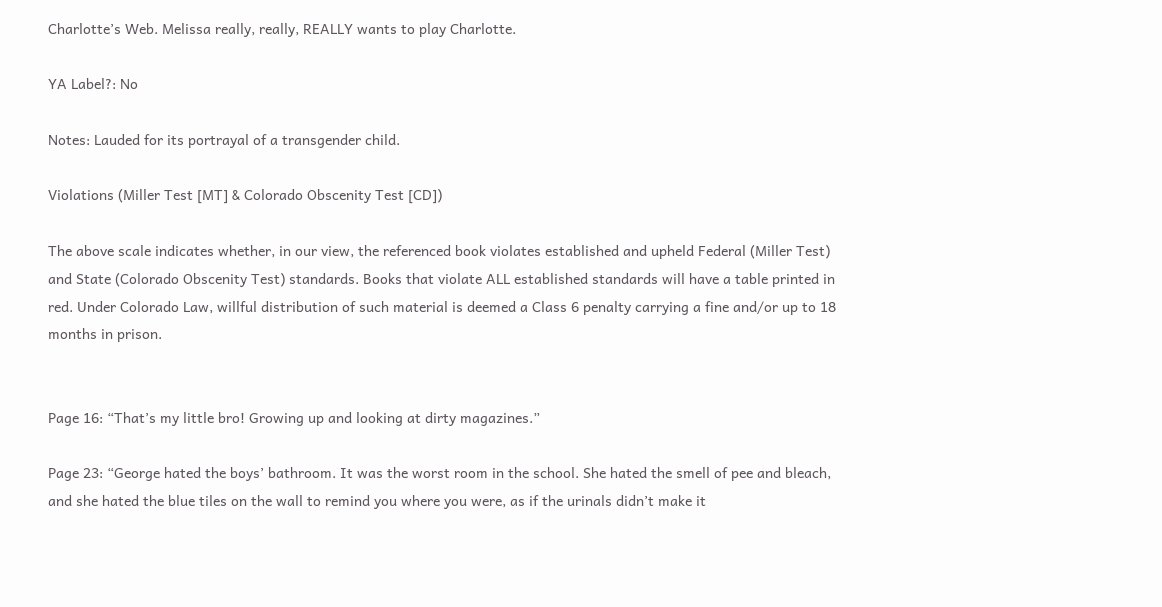Charlotte’s Web. Melissa really, really, REALLY wants to play Charlotte.

YA Label?: No

Notes: Lauded for its portrayal of a transgender child.

Violations (Miller Test [MT] & Colorado Obscenity Test [CD])

The above scale indicates whether, in our view, the referenced book violates established and upheld Federal (Miller Test) and State (Colorado Obscenity Test) standards. Books that violate ALL established standards will have a table printed in red. Under Colorado Law, willful distribution of such material is deemed a Class 6 penalty carrying a fine and/or up to 18 months in prison.


Page 16: “That’s my little bro! Growing up and looking at dirty magazines.”

Page 23: “George hated the boys’ bathroom. It was the worst room in the school. She hated the smell of pee and bleach, and she hated the blue tiles on the wall to remind you where you were, as if the urinals didn’t make it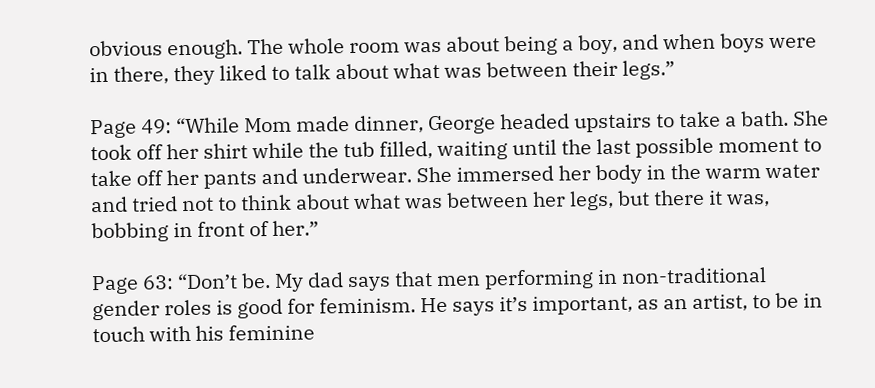obvious enough. The whole room was about being a boy, and when boys were in there, they liked to talk about what was between their legs.”

Page 49: “While Mom made dinner, George headed upstairs to take a bath. She took off her shirt while the tub filled, waiting until the last possible moment to take off her pants and underwear. She immersed her body in the warm water and tried not to think about what was between her legs, but there it was, bobbing in front of her.”

Page 63: “Don’t be. My dad says that men performing in non-traditional gender roles is good for feminism. He says it’s important, as an artist, to be in touch with his feminine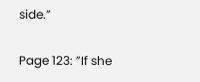side.”

Page 123: ”If she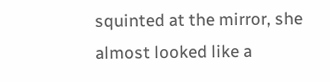squinted at the mirror, she almost looked like a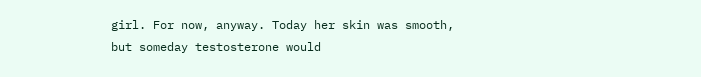girl. For now, anyway. Today her skin was smooth, but someday testosterone would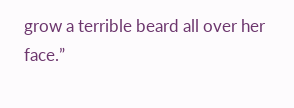grow a terrible beard all over her face.”